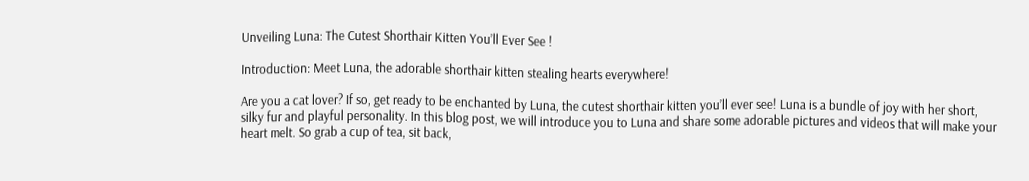Unveiling Luna: The Cutest Shorthair Kitten You’ll Ever See !

Introduction: Meet Luna, the adorable shorthair kitten stealing hearts everywhere!

Are you a cat lover? If so, get ready to be enchanted by Luna, the cutest shorthair kitten you’ll ever see! Luna is a bundle of joy with her short, silky fur and playful personality. In this blog post, we will introduce you to Luna and share some adorable pictures and videos that will make your heart melt. So grab a cup of tea, sit back,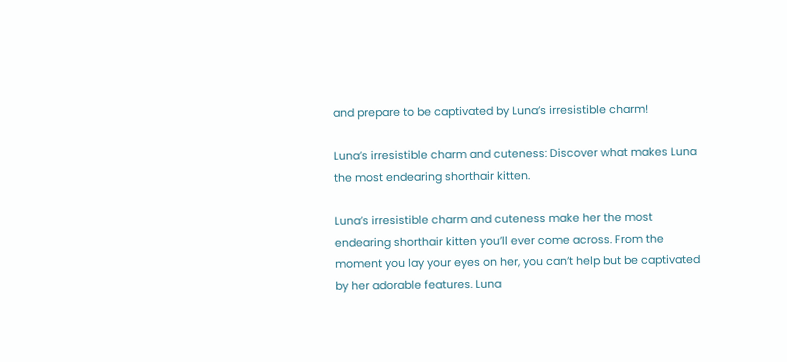and prepare to be captivated by Luna’s irresistible charm!

Luna’s irresistible charm and cuteness: Discover what makes Luna the most endearing shorthair kitten.

Luna’s irresistible charm and cuteness make her the most endearing shorthair kitten you’ll ever come across. From the moment you lay your eyes on her, you can’t help but be captivated by her adorable features. Luna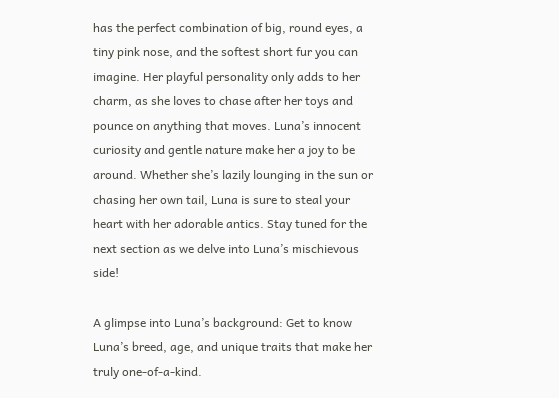has the perfect combination of big, round eyes, a tiny pink nose, and the softest short fur you can imagine. Her playful personality only adds to her charm, as she loves to chase after her toys and pounce on anything that moves. Luna’s innocent curiosity and gentle nature make her a joy to be around. Whether she’s lazily lounging in the sun or chasing her own tail, Luna is sure to steal your heart with her adorable antics. Stay tuned for the next section as we delve into Luna’s mischievous side!

A glimpse into Luna’s background: Get to know Luna’s breed, age, and unique traits that make her truly one-of-a-kind.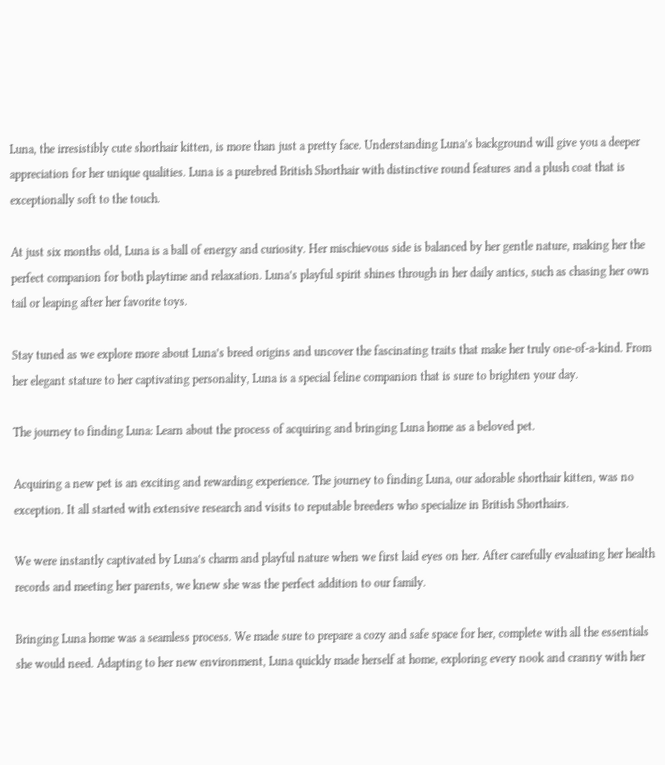Luna, the irresistibly cute shorthair kitten, is more than just a pretty face. Understanding Luna’s background will give you a deeper appreciation for her unique qualities. Luna is a purebred British Shorthair with distinctive round features and a plush coat that is exceptionally soft to the touch.

At just six months old, Luna is a ball of energy and curiosity. Her mischievous side is balanced by her gentle nature, making her the perfect companion for both playtime and relaxation. Luna’s playful spirit shines through in her daily antics, such as chasing her own tail or leaping after her favorite toys.

Stay tuned as we explore more about Luna’s breed origins and uncover the fascinating traits that make her truly one-of-a-kind. From her elegant stature to her captivating personality, Luna is a special feline companion that is sure to brighten your day.

The journey to finding Luna: Learn about the process of acquiring and bringing Luna home as a beloved pet.

Acquiring a new pet is an exciting and rewarding experience. The journey to finding Luna, our adorable shorthair kitten, was no exception. It all started with extensive research and visits to reputable breeders who specialize in British Shorthairs.

We were instantly captivated by Luna’s charm and playful nature when we first laid eyes on her. After carefully evaluating her health records and meeting her parents, we knew she was the perfect addition to our family.

Bringing Luna home was a seamless process. We made sure to prepare a cozy and safe space for her, complete with all the essentials she would need. Adapting to her new environment, Luna quickly made herself at home, exploring every nook and cranny with her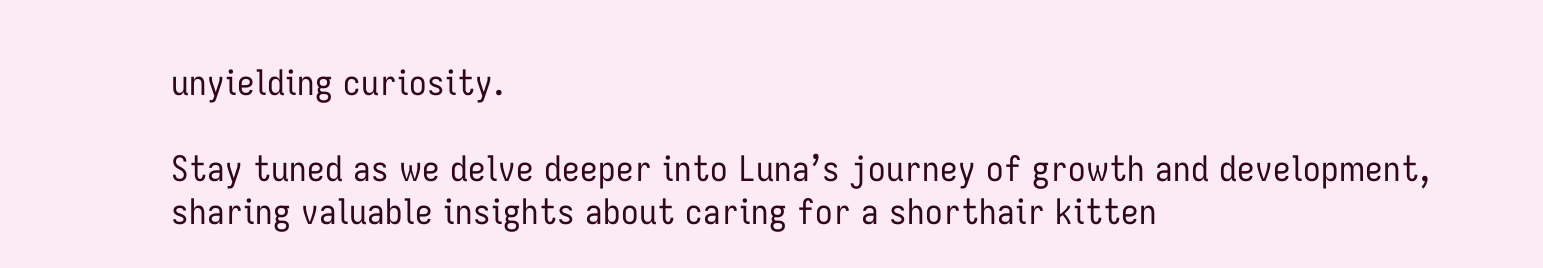unyielding curiosity.

Stay tuned as we delve deeper into Luna’s journey of growth and development, sharing valuable insights about caring for a shorthair kitten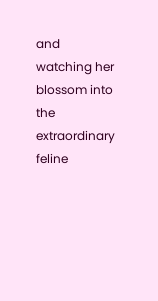and watching her blossom into the extraordinary feline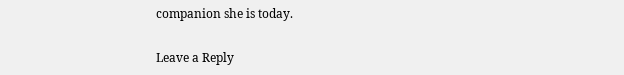companion she is today.

Leave a Reply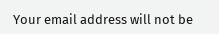Your email address will not be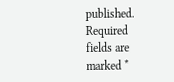published. Required fields are marked *